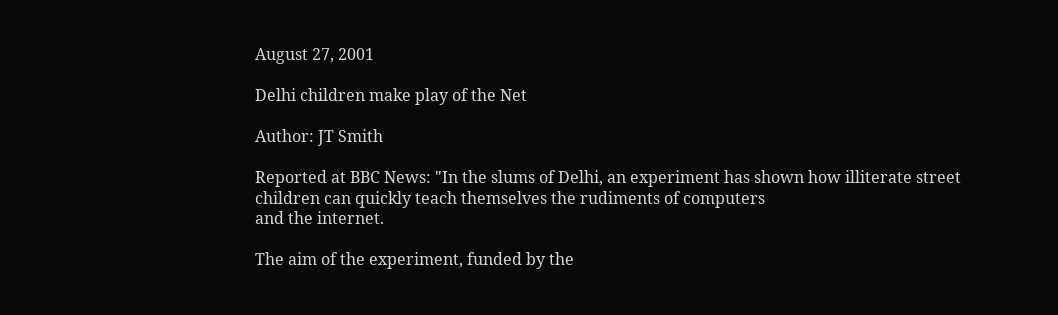August 27, 2001

Delhi children make play of the Net

Author: JT Smith

Reported at BBC News: "In the slums of Delhi, an experiment has shown how illiterate street
children can quickly teach themselves the rudiments of computers
and the internet.

The aim of the experiment, funded by the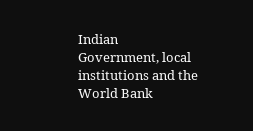Indian Government, local
institutions and the World Bank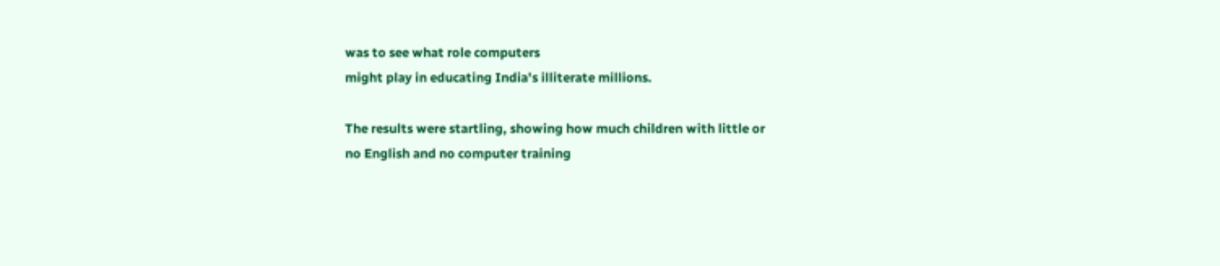was to see what role computers
might play in educating India's illiterate millions.

The results were startling, showing how much children with little or
no English and no computer training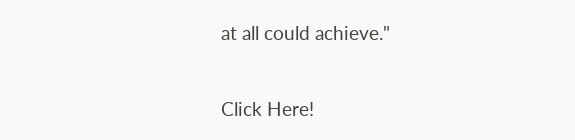at all could achieve."

Click Here!